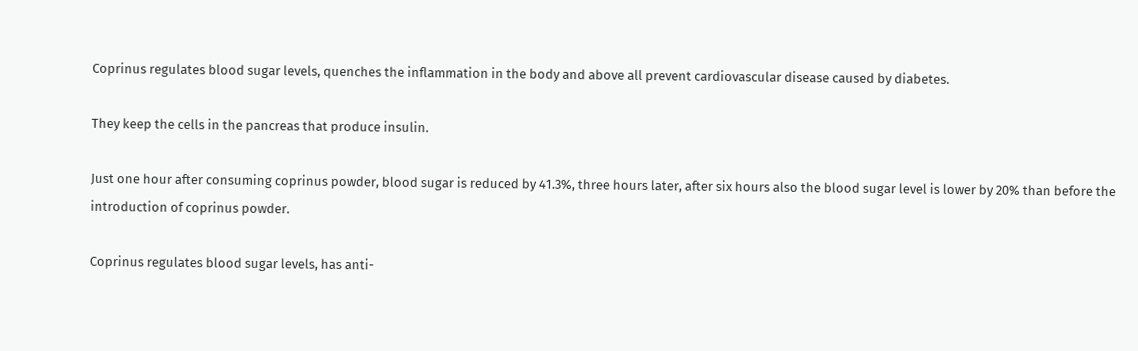Coprinus regulates blood sugar levels, quenches the inflammation in the body and above all prevent cardiovascular disease caused by diabetes.

They keep the cells in the pancreas that produce insulin.

Just one hour after consuming coprinus powder, blood sugar is reduced by 41.3%, three hours later, after six hours also the blood sugar level is lower by 20% than before the introduction of coprinus powder.

Coprinus regulates blood sugar levels, has anti-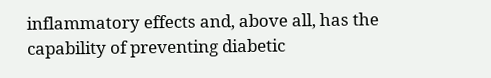inflammatory effects and, above all, has the capability of preventing diabetic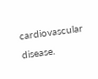cardiovascular disease.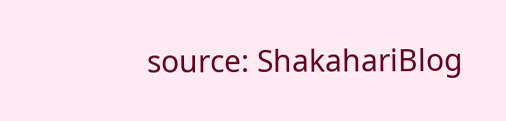source: ShakahariBlog